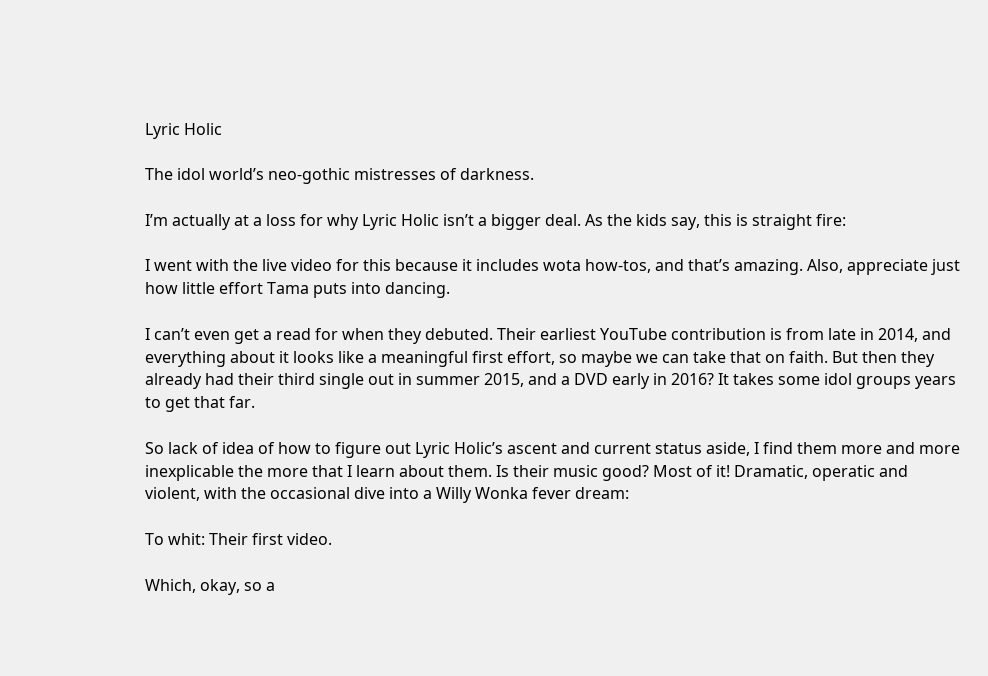Lyric Holic

The idol world’s neo-gothic mistresses of darkness.

I’m actually at a loss for why Lyric Holic isn’t a bigger deal. As the kids say, this is straight fire:

I went with the live video for this because it includes wota how-tos, and that’s amazing. Also, appreciate just how little effort Tama puts into dancing.

I can’t even get a read for when they debuted. Their earliest YouTube contribution is from late in 2014, and everything about it looks like a meaningful first effort, so maybe we can take that on faith. But then they already had their third single out in summer 2015, and a DVD early in 2016? It takes some idol groups years to get that far.

So lack of idea of how to figure out Lyric Holic’s ascent and current status aside, I find them more and more inexplicable the more that I learn about them. Is their music good? Most of it! Dramatic, operatic and violent, with the occasional dive into a Willy Wonka fever dream:

To whit: Their first video.

Which, okay, so a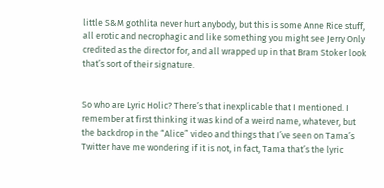little S&M gothlita never hurt anybody, but this is some Anne Rice stuff, all erotic and necrophagic and like something you might see Jerry Only credited as the director for, and all wrapped up in that Bram Stoker look that’s sort of their signature.


So who are Lyric Holic? There’s that inexplicable that I mentioned. I remember at first thinking it was kind of a weird name, whatever, but the backdrop in the “Alice” video and things that I’ve seen on Tama’s Twitter have me wondering if it is not, in fact, Tama that’s the lyric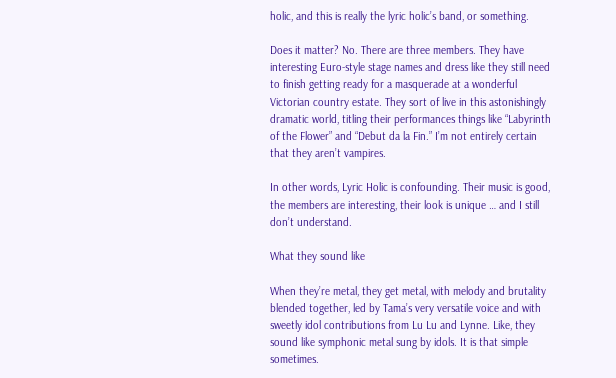holic, and this is really the lyric holic’s band, or something.

Does it matter? No. There are three members. They have interesting Euro-style stage names and dress like they still need to finish getting ready for a masquerade at a wonderful Victorian country estate. They sort of live in this astonishingly dramatic world, titling their performances things like “Labyrinth of the Flower” and “Debut da la Fin.” I’m not entirely certain that they aren’t vampires.

In other words, Lyric Holic is confounding. Their music is good, the members are interesting, their look is unique … and I still don’t understand.

What they sound like

When they’re metal, they get metal, with melody and brutality blended together, led by Tama’s very versatile voice and with sweetly idol contributions from Lu Lu and Lynne. Like, they sound like symphonic metal sung by idols. It is that simple sometimes.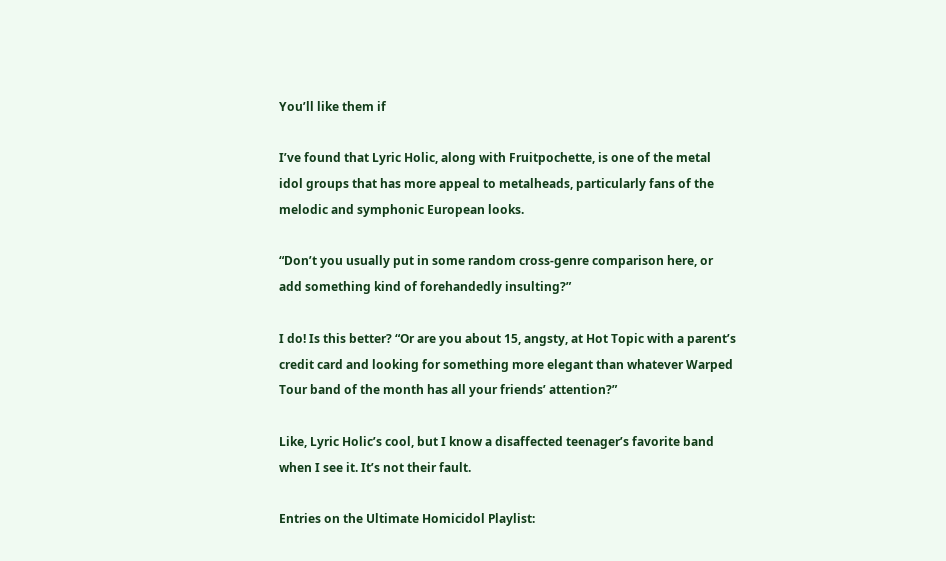You’ll like them if

I’ve found that Lyric Holic, along with Fruitpochette, is one of the metal idol groups that has more appeal to metalheads, particularly fans of the melodic and symphonic European looks.

“Don’t you usually put in some random cross-genre comparison here, or add something kind of forehandedly insulting?”

I do! Is this better? “Or are you about 15, angsty, at Hot Topic with a parent’s credit card and looking for something more elegant than whatever Warped Tour band of the month has all your friends’ attention?”

Like, Lyric Holic’s cool, but I know a disaffected teenager’s favorite band when I see it. It’s not their fault.

Entries on the Ultimate Homicidol Playlist: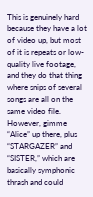This is genuinely hard because they have a lot of video up, but most of it is repeats or low-quality live footage, and they do that thing where snips of several songs are all on the same video file. However, gimme “Alice” up there, plus “STARGAZER” and “SISTER,” which are basically symphonic thrash and could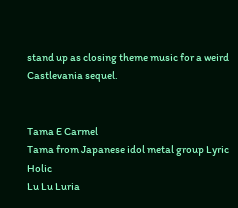stand up as closing theme music for a weird Castlevania sequel.


Tama E Carmel
Tama from Japanese idol metal group Lyric Holic
Lu Lu Luria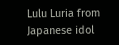Lulu Luria from Japanese idol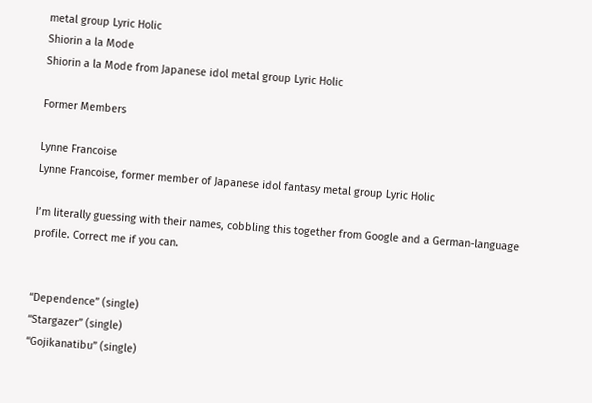metal group Lyric Holic
Shiorin a la Mode
Shiorin a la Mode from Japanese idol metal group Lyric Holic

Former Members

Lynne Francoise
Lynne Francoise, former member of Japanese idol fantasy metal group Lyric Holic

I’m literally guessing with their names, cobbling this together from Google and a German-language profile. Correct me if you can.


“Dependence” (single)
“Stargazer” (single)
“Gojikanatibu” (single)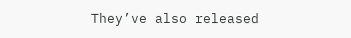They’ve also released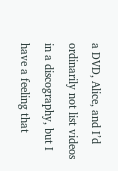a DVD, Alice, and I’d ordinarily not list videos in a discography, but I have a feeling that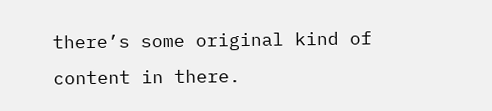there’s some original kind of content in there.